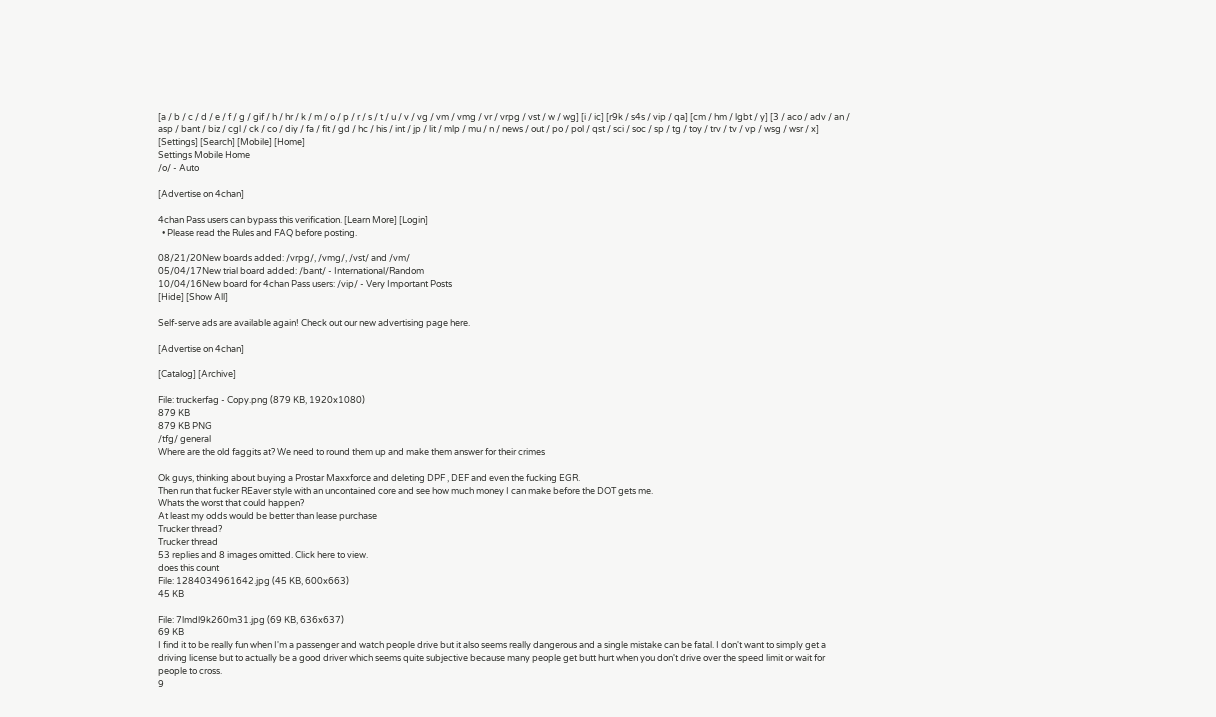[a / b / c / d / e / f / g / gif / h / hr / k / m / o / p / r / s / t / u / v / vg / vm / vmg / vr / vrpg / vst / w / wg] [i / ic] [r9k / s4s / vip / qa] [cm / hm / lgbt / y] [3 / aco / adv / an / asp / bant / biz / cgl / ck / co / diy / fa / fit / gd / hc / his / int / jp / lit / mlp / mu / n / news / out / po / pol / qst / sci / soc / sp / tg / toy / trv / tv / vp / wsg / wsr / x] [Settings] [Search] [Mobile] [Home]
Settings Mobile Home
/o/ - Auto

[Advertise on 4chan]

4chan Pass users can bypass this verification. [Learn More] [Login]
  • Please read the Rules and FAQ before posting.

08/21/20New boards added: /vrpg/, /vmg/, /vst/ and /vm/
05/04/17New trial board added: /bant/ - International/Random
10/04/16New board for 4chan Pass users: /vip/ - Very Important Posts
[Hide] [Show All]

Self-serve ads are available again! Check out our new advertising page here.

[Advertise on 4chan]

[Catalog] [Archive]

File: truckerfag - Copy.png (879 KB, 1920x1080)
879 KB
879 KB PNG
/tfg/ general
Where are the old faggits at? We need to round them up and make them answer for their crimes

Ok guys, thinking about buying a Prostar Maxxforce and deleting DPF , DEF and even the fucking EGR.
Then run that fucker REaver style with an uncontained core and see how much money I can make before the DOT gets me.
Whats the worst that could happen?
At least my odds would be better than lease purchase
Trucker thread?
Trucker thread
53 replies and 8 images omitted. Click here to view.
does this count
File: 1284034961642.jpg (45 KB, 600x663)
45 KB

File: 7lmdl9k260m31.jpg (69 KB, 636x637)
69 KB
I find it to be really fun when I'm a passenger and watch people drive but it also seems really dangerous and a single mistake can be fatal. I don't want to simply get a driving license but to actually be a good driver which seems quite subjective because many people get butt hurt when you don't drive over the speed limit or wait for people to cross.
9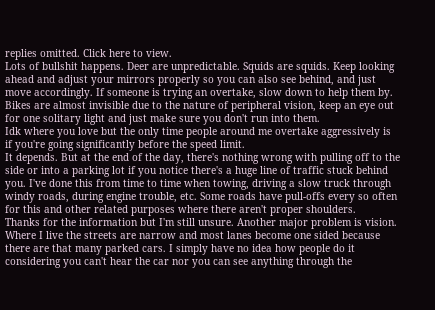replies omitted. Click here to view.
Lots of bullshit happens. Deer are unpredictable. Squids are squids. Keep looking ahead and adjust your mirrors properly so you can also see behind, and just move accordingly. If someone is trying an overtake, slow down to help them by. Bikes are almost invisible due to the nature of peripheral vision, keep an eye out for one solitary light and just make sure you don't run into them.
Idk where you love but the only time people around me overtake aggressively is if you're going significantly before the speed limit.
It depends. But at the end of the day, there's nothing wrong with pulling off to the side or into a parking lot if you notice there's a huge line of traffic stuck behind you. I've done this from time to time when towing, driving a slow truck through windy roads, during engine trouble, etc. Some roads have pull-offs every so often for this and other related purposes where there aren't proper shoulders.
Thanks for the information but I'm still unsure. Another major problem is vision. Where I live the streets are narrow and most lanes become one sided because there are that many parked cars. I simply have no idea how people do it considering you can't hear the car nor you can see anything through the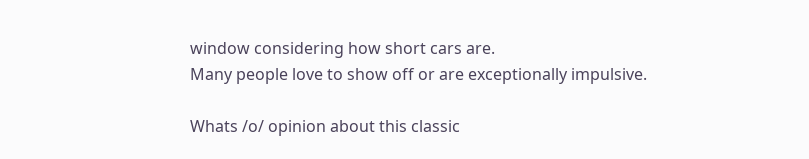window considering how short cars are.
Many people love to show off or are exceptionally impulsive.

Whats /o/ opinion about this classic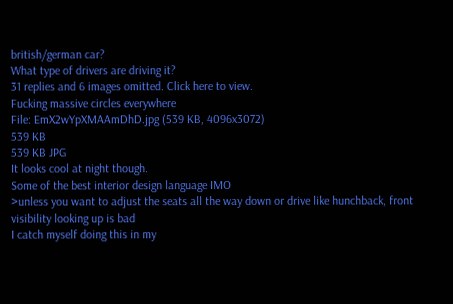british/german car?
What type of drivers are driving it?
31 replies and 6 images omitted. Click here to view.
Fucking massive circles everywhere
File: EmX2wYpXMAAmDhD.jpg (539 KB, 4096x3072)
539 KB
539 KB JPG
It looks cool at night though.
Some of the best interior design language IMO
>unless you want to adjust the seats all the way down or drive like hunchback, front visibility looking up is bad
I catch myself doing this in my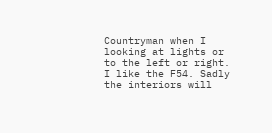Countryman when I looking at lights or to the left or right.
I like the F54. Sadly the interiors will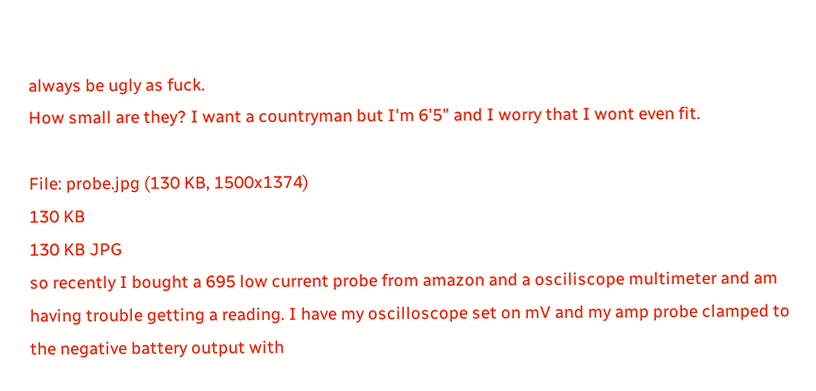always be ugly as fuck.
How small are they? I want a countryman but I'm 6'5" and I worry that I wont even fit.

File: probe.jpg (130 KB, 1500x1374)
130 KB
130 KB JPG
so recently I bought a 695 low current probe from amazon and a osciliscope multimeter and am having trouble getting a reading. I have my oscilloscope set on mV and my amp probe clamped to the negative battery output with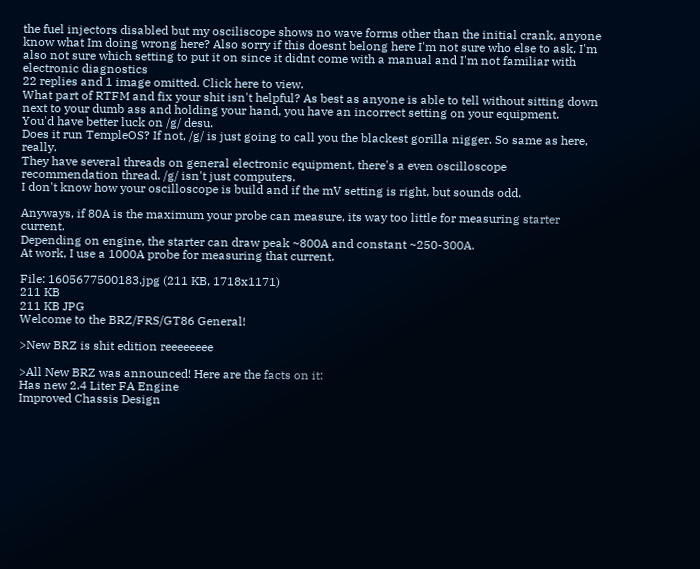the fuel injectors disabled but my osciliscope shows no wave forms other than the initial crank, anyone know what Im doing wrong here? Also sorry if this doesnt belong here I'm not sure who else to ask, I'm also not sure which setting to put it on since it didnt come with a manual and I'm not familiar with electronic diagnostics
22 replies and 1 image omitted. Click here to view.
What part of RTFM and fix your shit isn't helpful? As best as anyone is able to tell without sitting down next to your dumb ass and holding your hand, you have an incorrect setting on your equipment.
You'd have better luck on /g/ desu.
Does it run TempleOS? If not, /g/ is just going to call you the blackest gorilla nigger. So same as here, really.
They have several threads on general electronic equipment, there's a even oscilloscope recommendation thread. /g/ isn't just computers.
I don't know how your oscilloscope is build and if the mV setting is right, but sounds odd.

Anyways, if 80A is the maximum your probe can measure, its way too little for measuring starter current.
Depending on engine, the starter can draw peak ~800A and constant ~250-300A.
At work, I use a 1000A probe for measuring that current.

File: 1605677500183.jpg (211 KB, 1718x1171)
211 KB
211 KB JPG
Welcome to the BRZ/FRS/GT86 General!

>New BRZ is shit edition reeeeeeee

>All New BRZ was announced! Here are the facts on it:
Has new 2.4 Liter FA Engine
Improved Chassis Design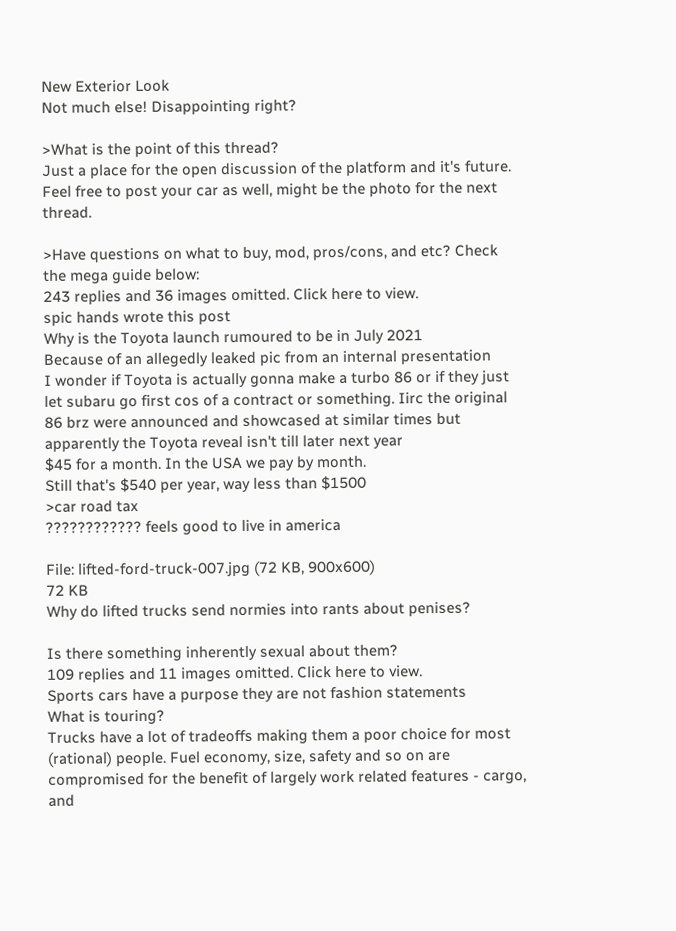New Exterior Look
Not much else! Disappointing right?

>What is the point of this thread?
Just a place for the open discussion of the platform and it's future. Feel free to post your car as well, might be the photo for the next thread.

>Have questions on what to buy, mod, pros/cons, and etc? Check the mega guide below:
243 replies and 36 images omitted. Click here to view.
spic hands wrote this post
Why is the Toyota launch rumoured to be in July 2021
Because of an allegedly leaked pic from an internal presentation
I wonder if Toyota is actually gonna make a turbo 86 or if they just let subaru go first cos of a contract or something. Iirc the original 86 brz were announced and showcased at similar times but apparently the Toyota reveal isn't till later next year
$45 for a month. In the USA we pay by month.
Still that's $540 per year, way less than $1500
>car road tax
???????????? feels good to live in america

File: lifted-ford-truck-007.jpg (72 KB, 900x600)
72 KB
Why do lifted trucks send normies into rants about penises?

Is there something inherently sexual about them?
109 replies and 11 images omitted. Click here to view.
Sports cars have a purpose they are not fashion statements
What is touring?
Trucks have a lot of tradeoffs making them a poor choice for most (rational) people. Fuel economy, size, safety and so on are compromised for the benefit of largely work related features - cargo, and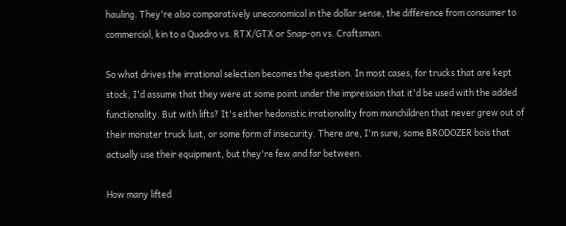hauling. They're also comparatively uneconomical in the dollar sense, the difference from consumer to commercial, kin to a Quadro vs. RTX/GTX or Snap-on vs. Craftsman.

So what drives the irrational selection becomes the question. In most cases, for trucks that are kept stock, I'd assume that they were at some point under the impression that it'd be used with the added functionality. But with lifts? It's either hedonistic irrationality from manchildren that never grew out of their monster truck lust, or some form of insecurity. There are, I'm sure, some BRODOZER bois that actually use their equipment, but they're few and far between.

How many lifted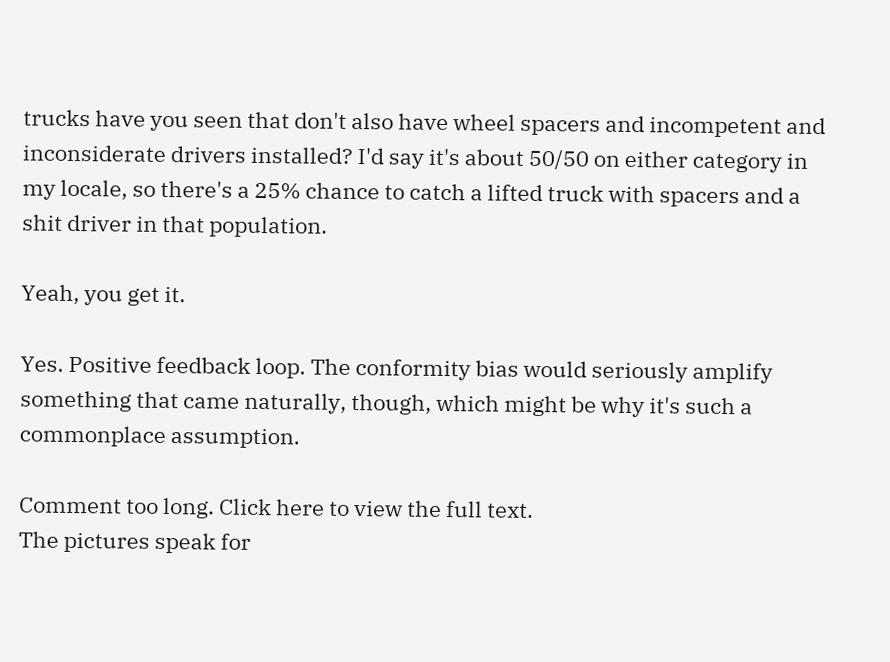trucks have you seen that don't also have wheel spacers and incompetent and inconsiderate drivers installed? I'd say it's about 50/50 on either category in my locale, so there's a 25% chance to catch a lifted truck with spacers and a shit driver in that population.

Yeah, you get it.

Yes. Positive feedback loop. The conformity bias would seriously amplify something that came naturally, though, which might be why it's such a commonplace assumption.

Comment too long. Click here to view the full text.
The pictures speak for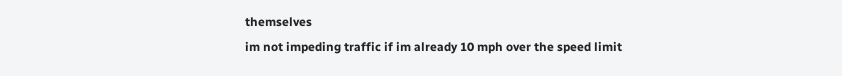themselves
im not impeding traffic if im already 10 mph over the speed limit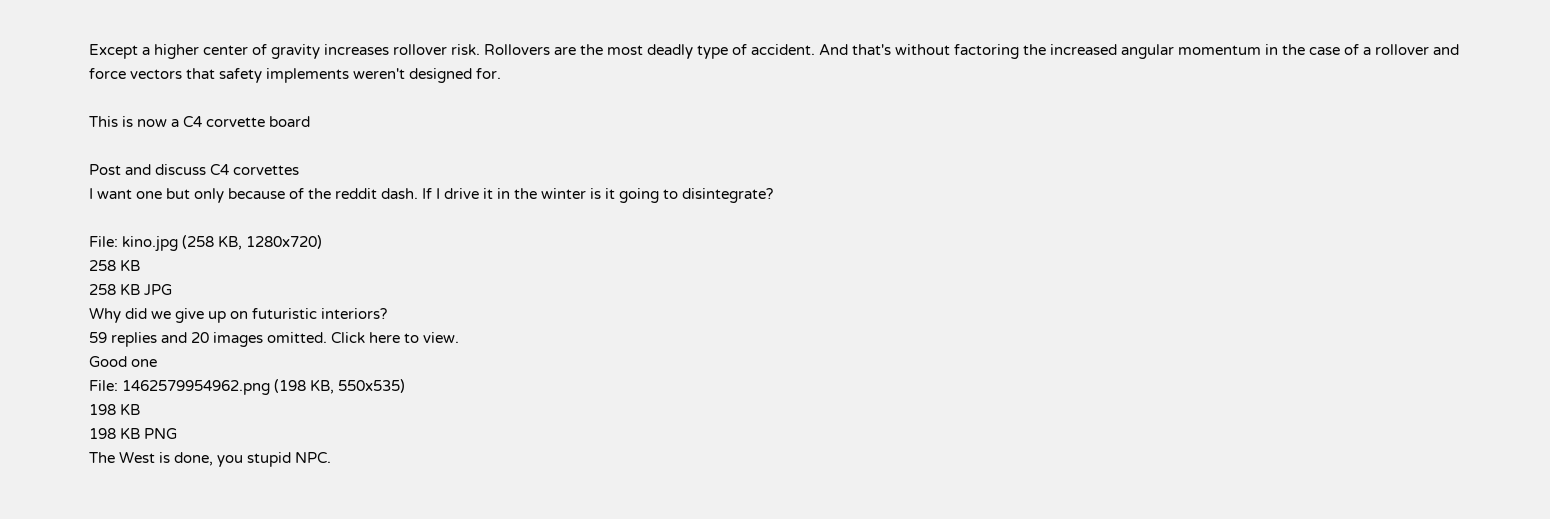Except a higher center of gravity increases rollover risk. Rollovers are the most deadly type of accident. And that's without factoring the increased angular momentum in the case of a rollover and force vectors that safety implements weren't designed for.

This is now a C4 corvette board

Post and discuss C4 corvettes
I want one but only because of the reddit dash. If I drive it in the winter is it going to disintegrate?

File: kino.jpg (258 KB, 1280x720)
258 KB
258 KB JPG
Why did we give up on futuristic interiors?
59 replies and 20 images omitted. Click here to view.
Good one
File: 1462579954962.png (198 KB, 550x535)
198 KB
198 KB PNG
The West is done, you stupid NPC.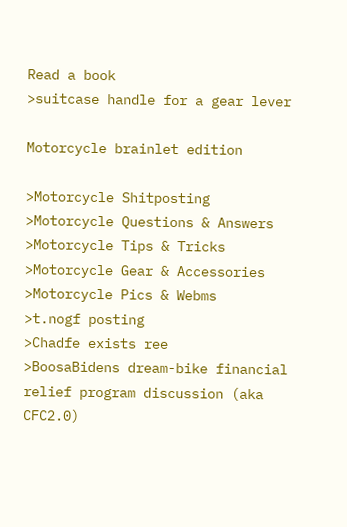Read a book
>suitcase handle for a gear lever

Motorcycle brainlet edition

>Motorcycle Shitposting
>Motorcycle Questions & Answers
>Motorcycle Tips & Tricks
>Motorcycle Gear & Accessories
>Motorcycle Pics & Webms
>t.nogf posting
>Chadfe exists ree
>BoosaBidens dream-bike financial relief program discussion (aka CFC2.0)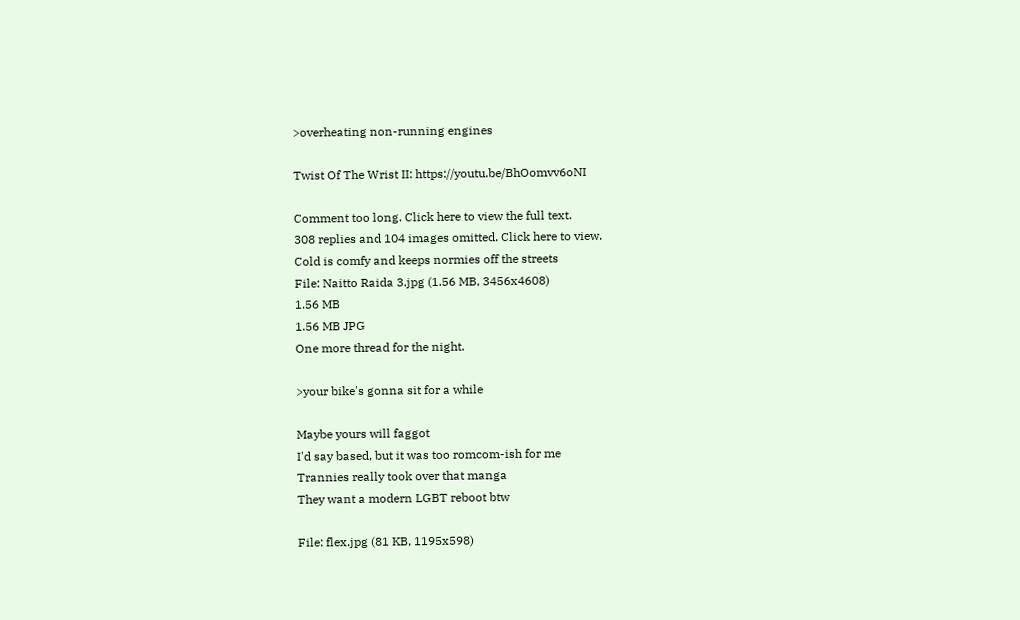>overheating non-running engines

Twist Of The Wrist II: https://youtu.be/BhOomvv6oNI

Comment too long. Click here to view the full text.
308 replies and 104 images omitted. Click here to view.
Cold is comfy and keeps normies off the streets
File: Naitto Raida 3.jpg (1.56 MB, 3456x4608)
1.56 MB
1.56 MB JPG
One more thread for the night.

>your bike's gonna sit for a while

Maybe yours will faggot
I'd say based, but it was too romcom-ish for me
Trannies really took over that manga
They want a modern LGBT reboot btw

File: flex.jpg (81 KB, 1195x598)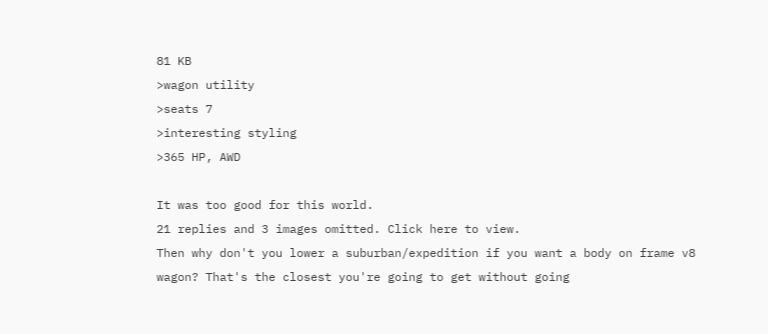81 KB
>wagon utility
>seats 7
>interesting styling
>365 HP, AWD

It was too good for this world.
21 replies and 3 images omitted. Click here to view.
Then why don't you lower a suburban/expedition if you want a body on frame v8 wagon? That's the closest you're going to get without going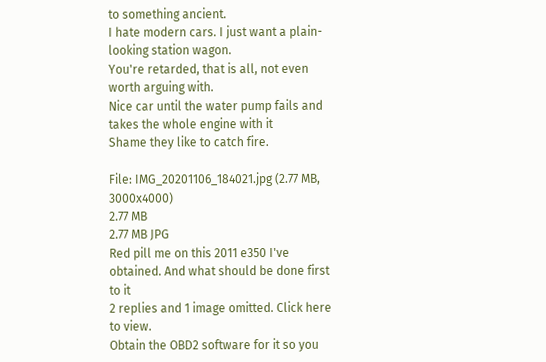to something ancient.
I hate modern cars. I just want a plain-looking station wagon.
You're retarded, that is all, not even worth arguing with.
Nice car until the water pump fails and takes the whole engine with it
Shame they like to catch fire.

File: IMG_20201106_184021.jpg (2.77 MB, 3000x4000)
2.77 MB
2.77 MB JPG
Red pill me on this 2011 e350 I've obtained. And what should be done first to it
2 replies and 1 image omitted. Click here to view.
Obtain the OBD2 software for it so you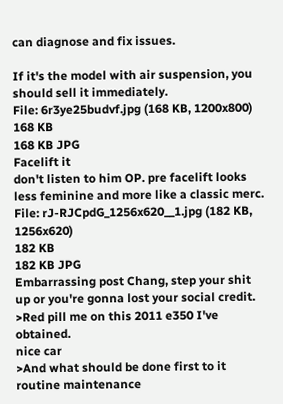can diagnose and fix issues.

If it's the model with air suspension, you should sell it immediately.
File: 6r3ye25budvf.jpg (168 KB, 1200x800)
168 KB
168 KB JPG
Facelift it
don't listen to him OP. pre facelift looks less feminine and more like a classic merc.
File: rJ-RJCpdG_1256x620__1.jpg (182 KB, 1256x620)
182 KB
182 KB JPG
Embarrassing post Chang, step your shit up or you're gonna lost your social credit.
>Red pill me on this 2011 e350 I've obtained.
nice car
>And what should be done first to it
routine maintenance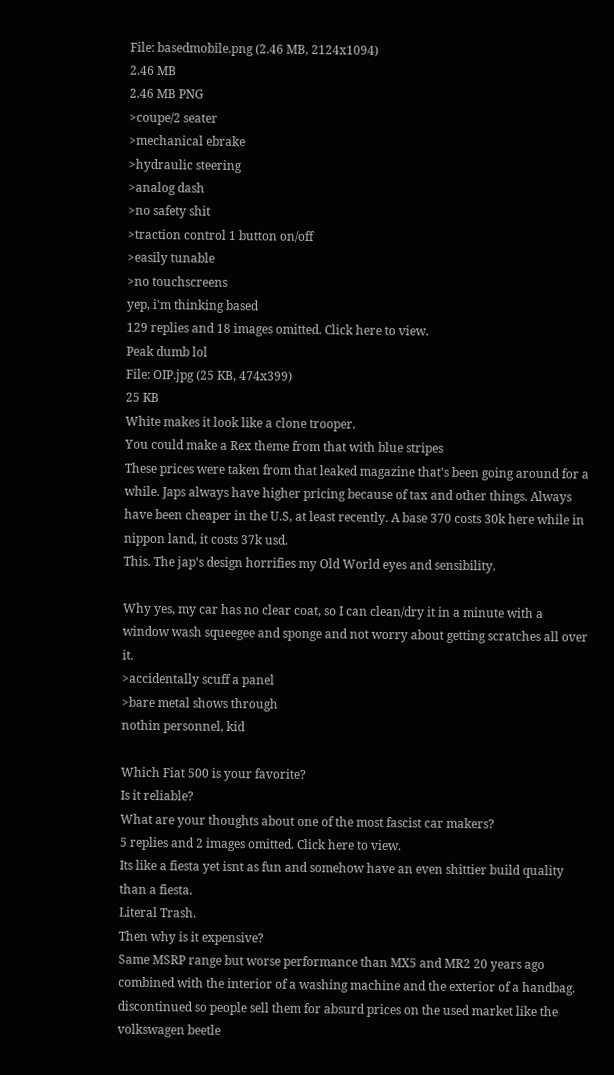File: basedmobile.png (2.46 MB, 2124x1094)
2.46 MB
2.46 MB PNG
>coupe/2 seater
>mechanical ebrake
>hydraulic steering
>analog dash
>no safety shit
>traction control 1 button on/off
>easily tunable
>no touchscreens
yep, i'm thinking based
129 replies and 18 images omitted. Click here to view.
Peak dumb lol
File: OIP.jpg (25 KB, 474x399)
25 KB
White makes it look like a clone trooper.
You could make a Rex theme from that with blue stripes
These prices were taken from that leaked magazine that's been going around for a while. Japs always have higher pricing because of tax and other things. Always have been cheaper in the U.S, at least recently. A base 370 costs 30k here while in nippon land, it costs 37k usd.
This. The jap's design horrifies my Old World eyes and sensibility.

Why yes, my car has no clear coat, so I can clean/dry it in a minute with a window wash squeegee and sponge and not worry about getting scratches all over it.
>accidentally scuff a panel
>bare metal shows through
nothin personnel, kid

Which Fiat 500 is your favorite?
Is it reliable?
What are your thoughts about one of the most fascist car makers?
5 replies and 2 images omitted. Click here to view.
Its like a fiesta yet isnt as fun and somehow have an even shittier build quality than a fiesta.
Literal Trash.
Then why is it expensive?
Same MSRP range but worse performance than MX5 and MR2 20 years ago combined with the interior of a washing machine and the exterior of a handbag.
discontinued so people sell them for absurd prices on the used market like the volkswagen beetle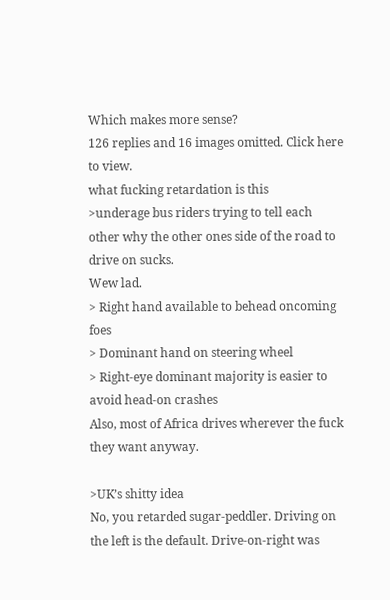Which makes more sense?
126 replies and 16 images omitted. Click here to view.
what fucking retardation is this
>underage bus riders trying to tell each other why the other ones side of the road to drive on sucks.
Wew lad.
> Right hand available to behead oncoming foes
> Dominant hand on steering wheel
> Right-eye dominant majority is easier to avoid head-on crashes
Also, most of Africa drives wherever the fuck they want anyway.

>UK’s shitty idea
No, you retarded sugar-peddler. Driving on the left is the default. Drive-on-right was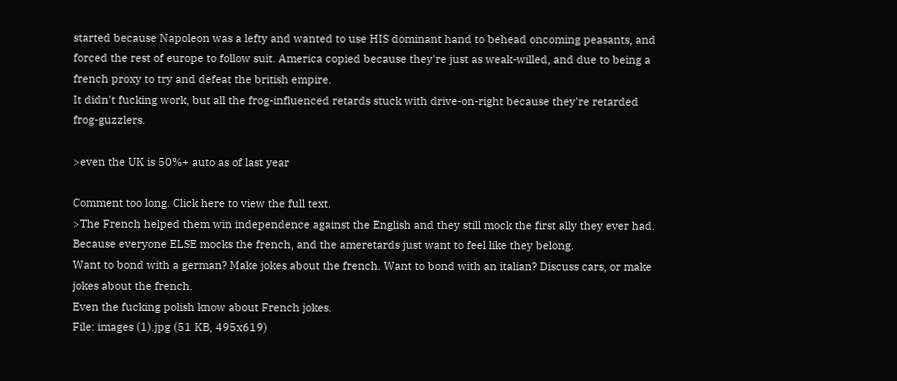started because Napoleon was a lefty and wanted to use HIS dominant hand to behead oncoming peasants, and forced the rest of europe to follow suit. America copied because they're just as weak-willed, and due to being a french proxy to try and defeat the british empire.
It didn't fucking work, but all the frog-influenced retards stuck with drive-on-right because they're retarded frog-guzzlers.

>even the UK is 50%+ auto as of last year

Comment too long. Click here to view the full text.
>The French helped them win independence against the English and they still mock the first ally they ever had.
Because everyone ELSE mocks the french, and the ameretards just want to feel like they belong.
Want to bond with a german? Make jokes about the french. Want to bond with an italian? Discuss cars, or make jokes about the french.
Even the fucking polish know about French jokes.
File: images (1).jpg (51 KB, 495x619)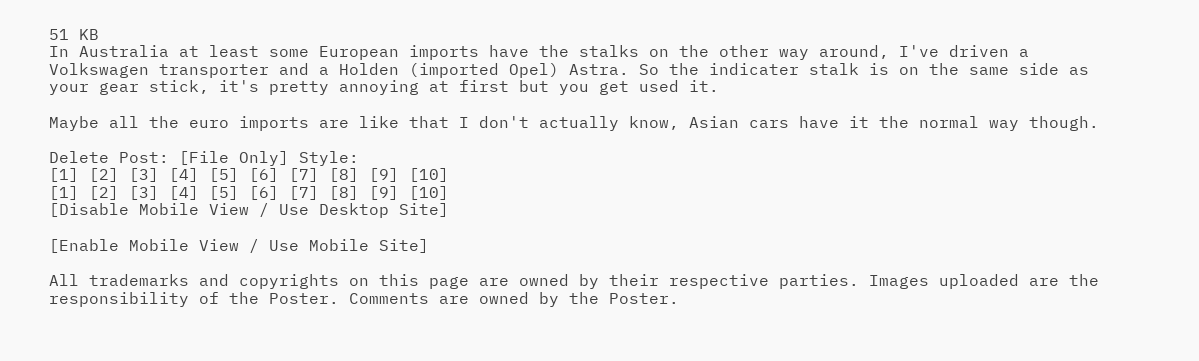51 KB
In Australia at least some European imports have the stalks on the other way around, I've driven a Volkswagen transporter and a Holden (imported Opel) Astra. So the indicater stalk is on the same side as your gear stick, it's pretty annoying at first but you get used it.

Maybe all the euro imports are like that I don't actually know, Asian cars have it the normal way though.

Delete Post: [File Only] Style:
[1] [2] [3] [4] [5] [6] [7] [8] [9] [10]
[1] [2] [3] [4] [5] [6] [7] [8] [9] [10]
[Disable Mobile View / Use Desktop Site]

[Enable Mobile View / Use Mobile Site]

All trademarks and copyrights on this page are owned by their respective parties. Images uploaded are the responsibility of the Poster. Comments are owned by the Poster.